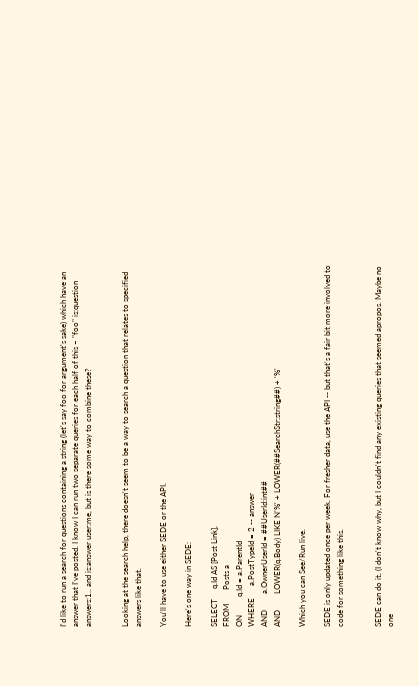I'd like to run a search for questions containing a string (let's say foo for argument's sake) which have an answer that I've posted. I know I can run two separate queries for each half of this – "foo" is:question answers:1.. and is:answer user:me, but is there some way to combine these?


Looking at the search help, there doesn't seem to be a way to search a question that relates to specified answers like that.

You'll have to use either SEDE or the API.

Here's one way in SEDE:

SELECT     q.Id AS [Post Link],
FROM       Posts a
ON         q.Id = a.ParentId
WHERE      a.PostTypeId = 2 -- answer
AND        a.OwnerUserId = ##UserId:int##
AND        LOWER(q.Body) LIKE N'%' + LOWER(##SearchStr:string##) + '%'

Which you can See/Run live.

SEDE is only updated once per week. For fresher data, use the API -- but that's a fair bit more involved to code for something like this.


SEDE can do it. (I don't know why, but I couldn't find any existing queries that seemed apropos. Maybe no one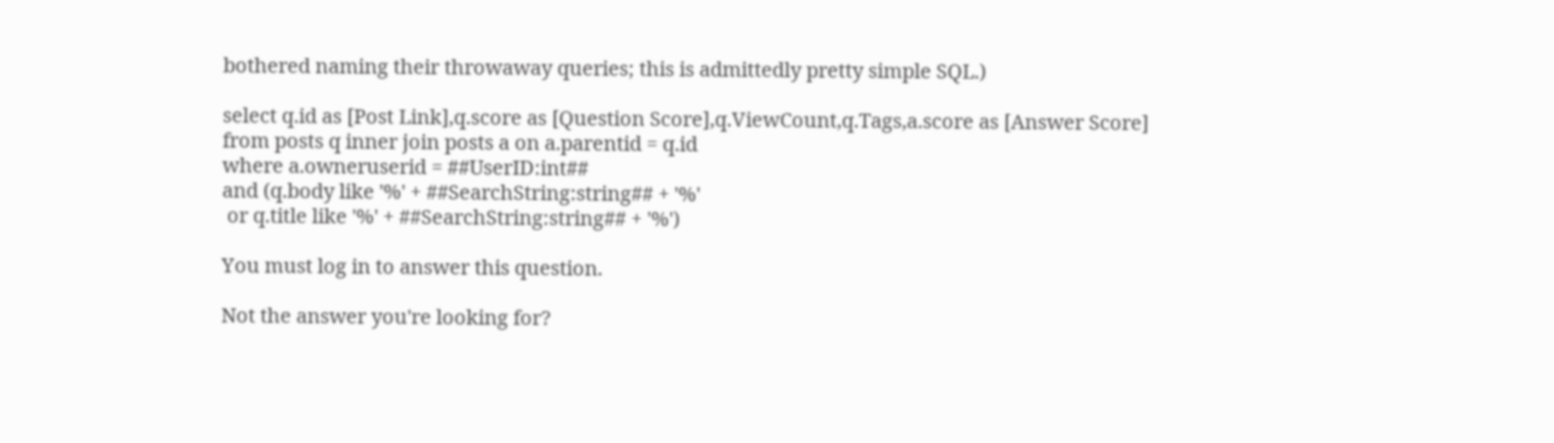bothered naming their throwaway queries; this is admittedly pretty simple SQL.)

select q.id as [Post Link],q.score as [Question Score],q.ViewCount,q.Tags,a.score as [Answer Score]
from posts q inner join posts a on a.parentid = q.id
where a.owneruserid = ##UserID:int##
and (q.body like '%' + ##SearchString:string## + '%'
 or q.title like '%' + ##SearchString:string## + '%')

You must log in to answer this question.

Not the answer you're looking for?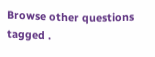Browse other questions tagged .